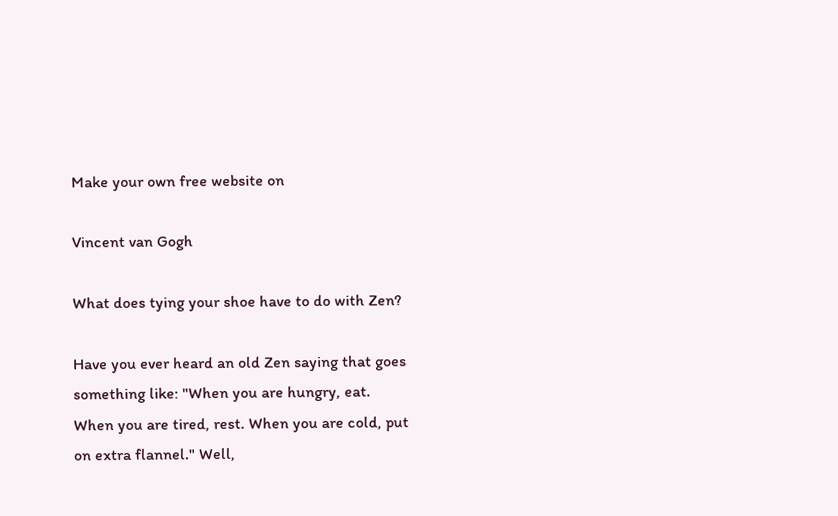Make your own free website on

Vincent van Gogh

What does tying your shoe have to do with Zen?

Have you ever heard an old Zen saying that goes something like: "When you are hungry, eat. When you are tired, rest. When you are cold, put on extra flannel." Well,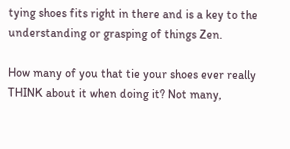tying shoes fits right in there and is a key to the understanding or grasping of things Zen.

How many of you that tie your shoes ever really THINK about it when doing it? Not many,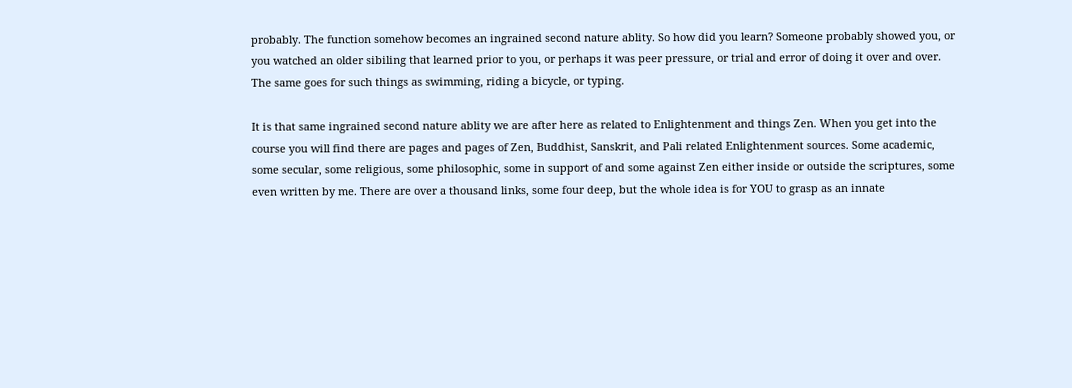probably. The function somehow becomes an ingrained second nature ablity. So how did you learn? Someone probably showed you, or you watched an older sibiling that learned prior to you, or perhaps it was peer pressure, or trial and error of doing it over and over. The same goes for such things as swimming, riding a bicycle, or typing.

It is that same ingrained second nature ablity we are after here as related to Enlightenment and things Zen. When you get into the course you will find there are pages and pages of Zen, Buddhist, Sanskrit, and Pali related Enlightenment sources. Some academic, some secular, some religious, some philosophic, some in support of and some against Zen either inside or outside the scriptures, some even written by me. There are over a thousand links, some four deep, but the whole idea is for YOU to grasp as an innate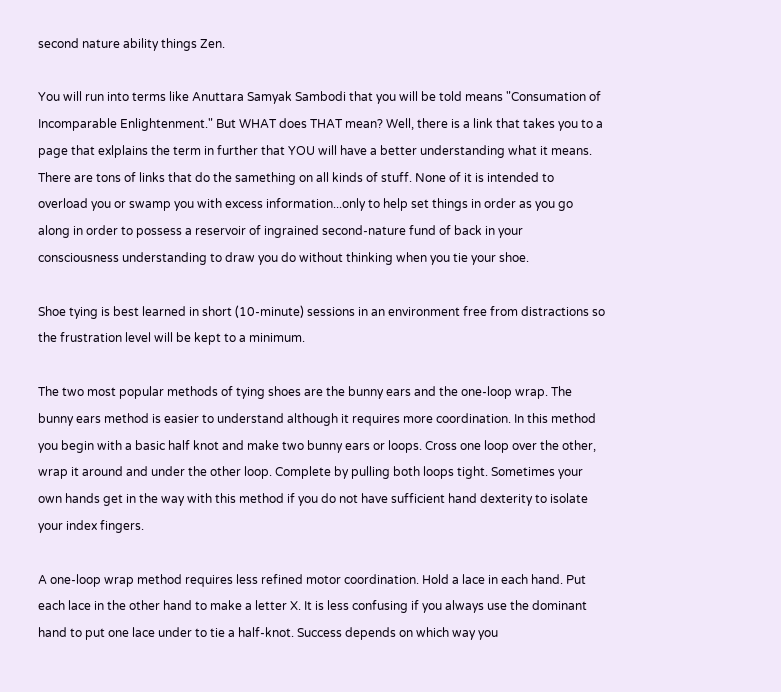second nature ability things Zen.

You will run into terms like Anuttara Samyak Sambodi that you will be told means "Consumation of Incomparable Enlightenment." But WHAT does THAT mean? Well, there is a link that takes you to a page that exlplains the term in further that YOU will have a better understanding what it means. There are tons of links that do the samething on all kinds of stuff. None of it is intended to overload you or swamp you with excess information...only to help set things in order as you go along in order to possess a reservoir of ingrained second-nature fund of back in your consciousness understanding to draw you do without thinking when you tie your shoe.

Shoe tying is best learned in short (10-minute) sessions in an environment free from distractions so the frustration level will be kept to a minimum.

The two most popular methods of tying shoes are the bunny ears and the one-loop wrap. The bunny ears method is easier to understand although it requires more coordination. In this method you begin with a basic half knot and make two bunny ears or loops. Cross one loop over the other, wrap it around and under the other loop. Complete by pulling both loops tight. Sometimes your own hands get in the way with this method if you do not have sufficient hand dexterity to isolate your index fingers.

A one-loop wrap method requires less refined motor coordination. Hold a lace in each hand. Put each lace in the other hand to make a letter X. It is less confusing if you always use the dominant hand to put one lace under to tie a half-knot. Success depends on which way you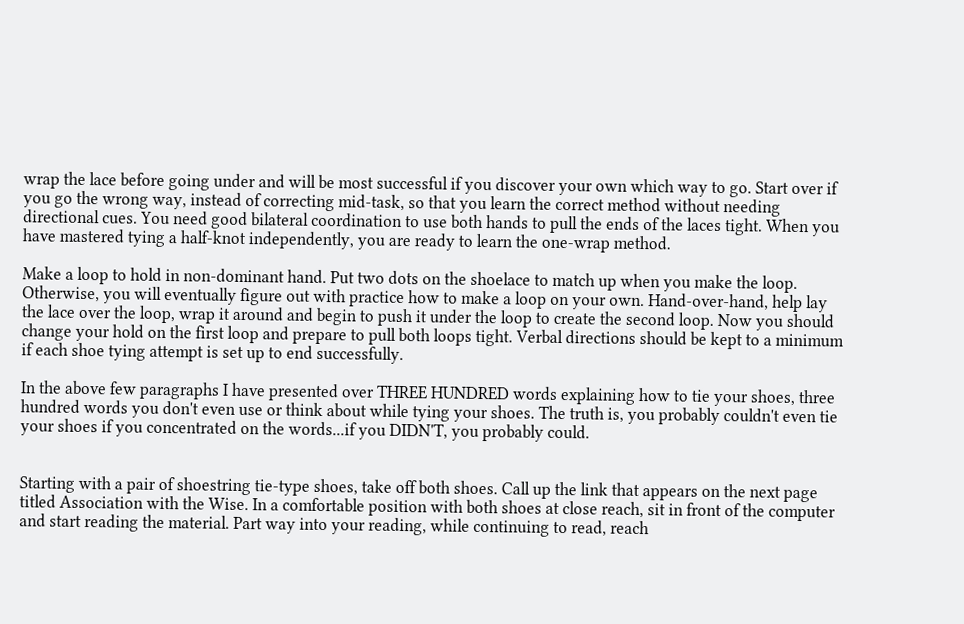wrap the lace before going under and will be most successful if you discover your own which way to go. Start over if you go the wrong way, instead of correcting mid-task, so that you learn the correct method without needing directional cues. You need good bilateral coordination to use both hands to pull the ends of the laces tight. When you have mastered tying a half-knot independently, you are ready to learn the one-wrap method.

Make a loop to hold in non-dominant hand. Put two dots on the shoelace to match up when you make the loop. Otherwise, you will eventually figure out with practice how to make a loop on your own. Hand-over-hand, help lay the lace over the loop, wrap it around and begin to push it under the loop to create the second loop. Now you should change your hold on the first loop and prepare to pull both loops tight. Verbal directions should be kept to a minimum if each shoe tying attempt is set up to end successfully.

In the above few paragraphs I have presented over THREE HUNDRED words explaining how to tie your shoes, three hundred words you don't even use or think about while tying your shoes. The truth is, you probably couldn't even tie your shoes if you concentrated on the words...if you DIDN'T, you probably could.


Starting with a pair of shoestring tie-type shoes, take off both shoes. Call up the link that appears on the next page titled Association with the Wise. In a comfortable position with both shoes at close reach, sit in front of the computer and start reading the material. Part way into your reading, while continuing to read, reach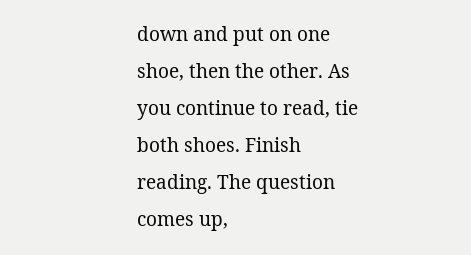down and put on one shoe, then the other. As you continue to read, tie both shoes. Finish reading. The question comes up,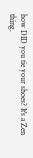how DID you tie your shoes? It's a Zen thing.